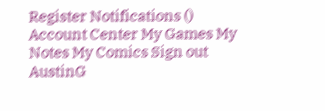Register Notifications () Account Center My Games My Notes My Comics Sign out
AustinG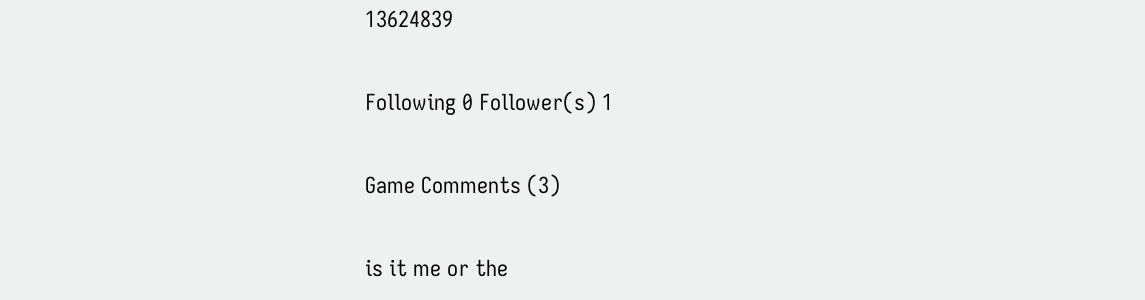13624839

Following 0 Follower(s) 1

Game Comments (3)

is it me or the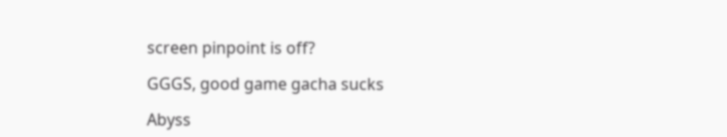screen pinpoint is off?

GGGS, good game gacha sucks

Abyss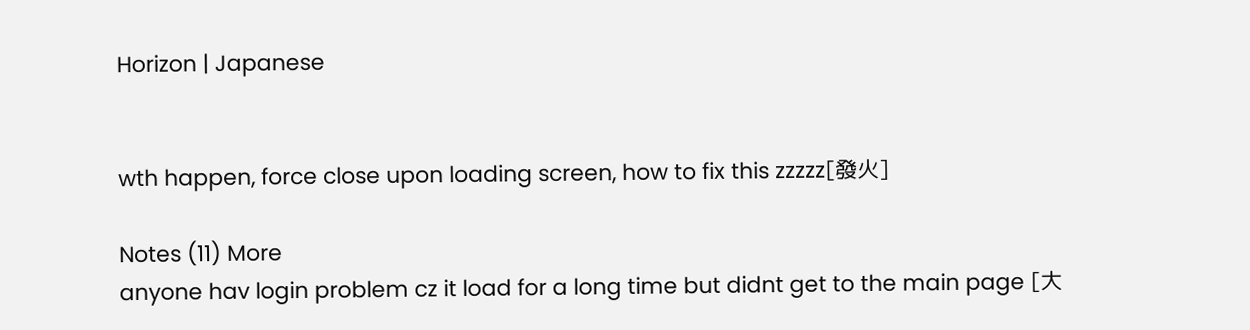Horizon | Japanese


wth happen, force close upon loading screen, how to fix this zzzzz[發火]

Notes (11) More
anyone hav login problem cz it load for a long time but didnt get to the main page [大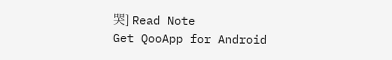哭] Read Note
Get QooApp for Android